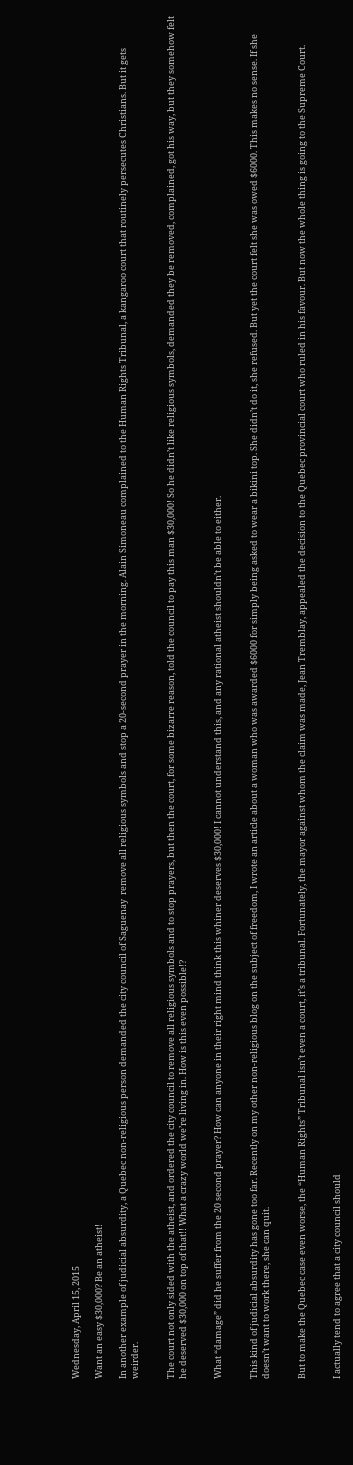Wednesday, April 15, 2015

Want an easy $30,000? Be an atheist!

In another example of judicial absurdity, a Quebec non-religious person demanded the city council of Saguenay  remove all religious symbols and stop a 20-second prayer in the morning. Alain Simoneau complained to the Human Rights Tribunal, a kangaroo court that routinely persecutes Christians. But it gets weirder.


The court not only sided with the atheist, and ordered the city council to remove all religious symbols and to stop prayers, but then the court, for some bizarre reason, told the council to pay this man $30,000! So he didn’t like religious symbols, demanded they be removed, complained, got his way, but they somehow felt he deserved $30,000 on top of that!! What a crazy world we’re living in. How is this even possible!?


What “damage” did he suffer from the 20 second prayer? How can anyone in their right mind think this whiner deserves $30,000! I cannot understand this, and any rational atheist shouldn’t be able to either.


This kind of judicial absurdity has gone too far. Recently on my other non-religious blog on the subject of freedom, I wrote an article about a woman who was awarded $6000 for simply being asked to wear a bikini top. She didn’t do it, she refused. But yet the court felt she was owed $6000. This makes no sense. If she doesn’t want to work there, she can quit.


But to make the Quebec case even worse, the “Human Rights” Tribunal isn’t even a court, it’s a tribunal. Fortunately, the mayor against whom the claim was made, Jean Tremblay, appealed the decision to the Quebec provincial court who ruled in his favour. But now the whole thing is going to the Supreme Court.


I actually tend to agree that a city council should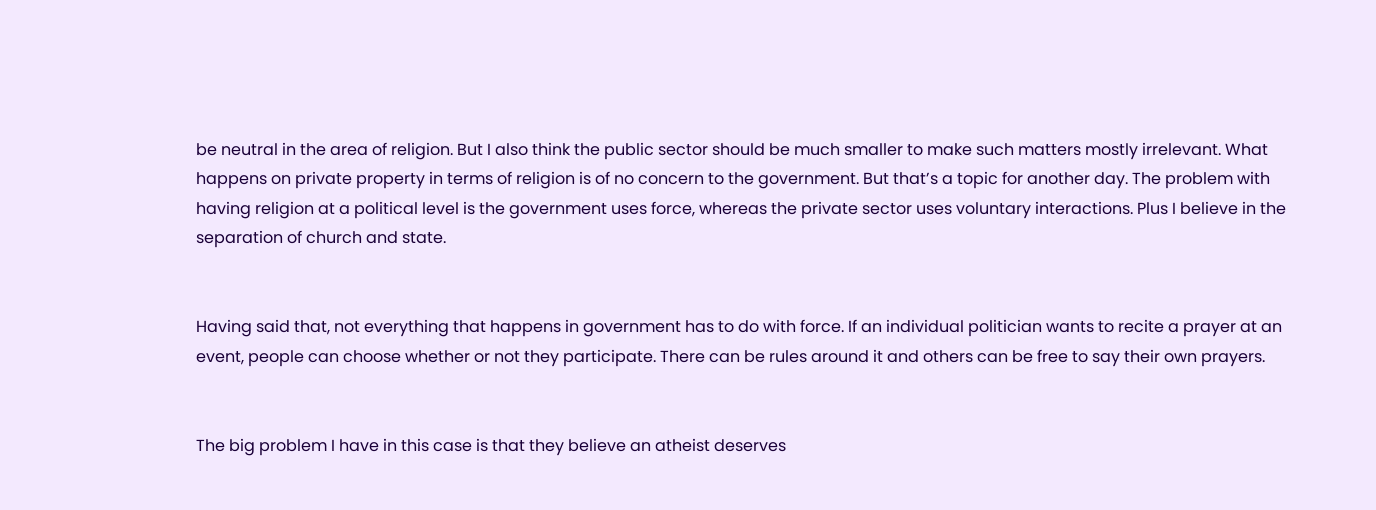be neutral in the area of religion. But I also think the public sector should be much smaller to make such matters mostly irrelevant. What happens on private property in terms of religion is of no concern to the government. But that’s a topic for another day. The problem with having religion at a political level is the government uses force, whereas the private sector uses voluntary interactions. Plus I believe in the separation of church and state.


Having said that, not everything that happens in government has to do with force. If an individual politician wants to recite a prayer at an event, people can choose whether or not they participate. There can be rules around it and others can be free to say their own prayers.


The big problem I have in this case is that they believe an atheist deserves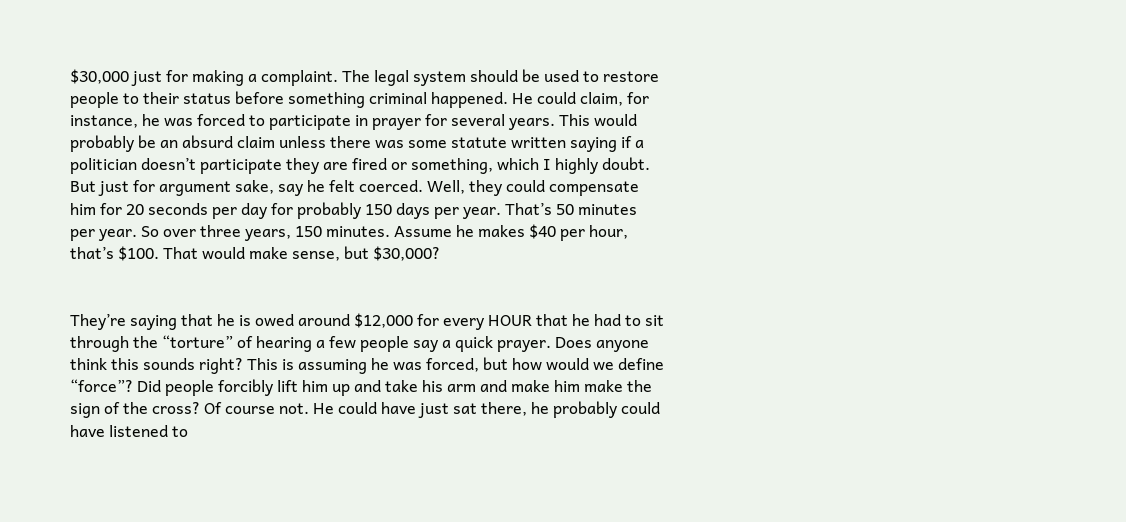$30,000 just for making a complaint. The legal system should be used to restore people to their status before something criminal happened. He could claim, for instance, he was forced to participate in prayer for several years. This would probably be an absurd claim unless there was some statute written saying if a politician doesn’t participate they are fired or something, which I highly doubt. But just for argument sake, say he felt coerced. Well, they could compensate him for 20 seconds per day for probably 150 days per year. That’s 50 minutes per year. So over three years, 150 minutes. Assume he makes $40 per hour, that’s $100. That would make sense, but $30,000?


They’re saying that he is owed around $12,000 for every HOUR that he had to sit through the “torture” of hearing a few people say a quick prayer. Does anyone think this sounds right? This is assuming he was forced, but how would we define “force”? Did people forcibly lift him up and take his arm and make him make the sign of the cross? Of course not. He could have just sat there, he probably could have listened to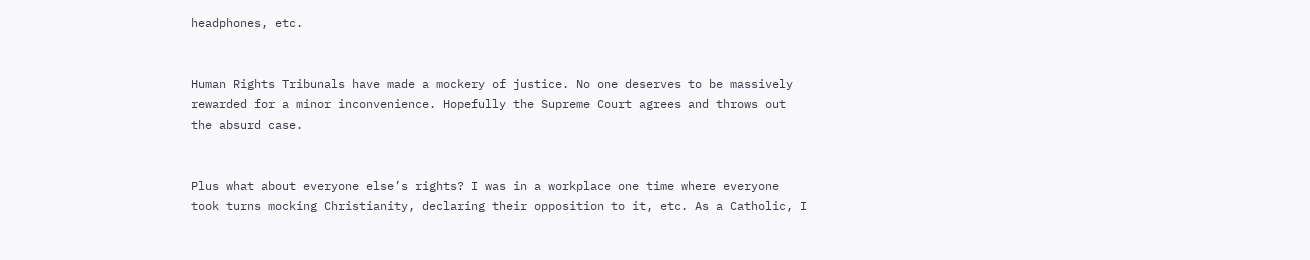headphones, etc.


Human Rights Tribunals have made a mockery of justice. No one deserves to be massively rewarded for a minor inconvenience. Hopefully the Supreme Court agrees and throws out the absurd case.


Plus what about everyone else’s rights? I was in a workplace one time where everyone took turns mocking Christianity, declaring their opposition to it, etc. As a Catholic, I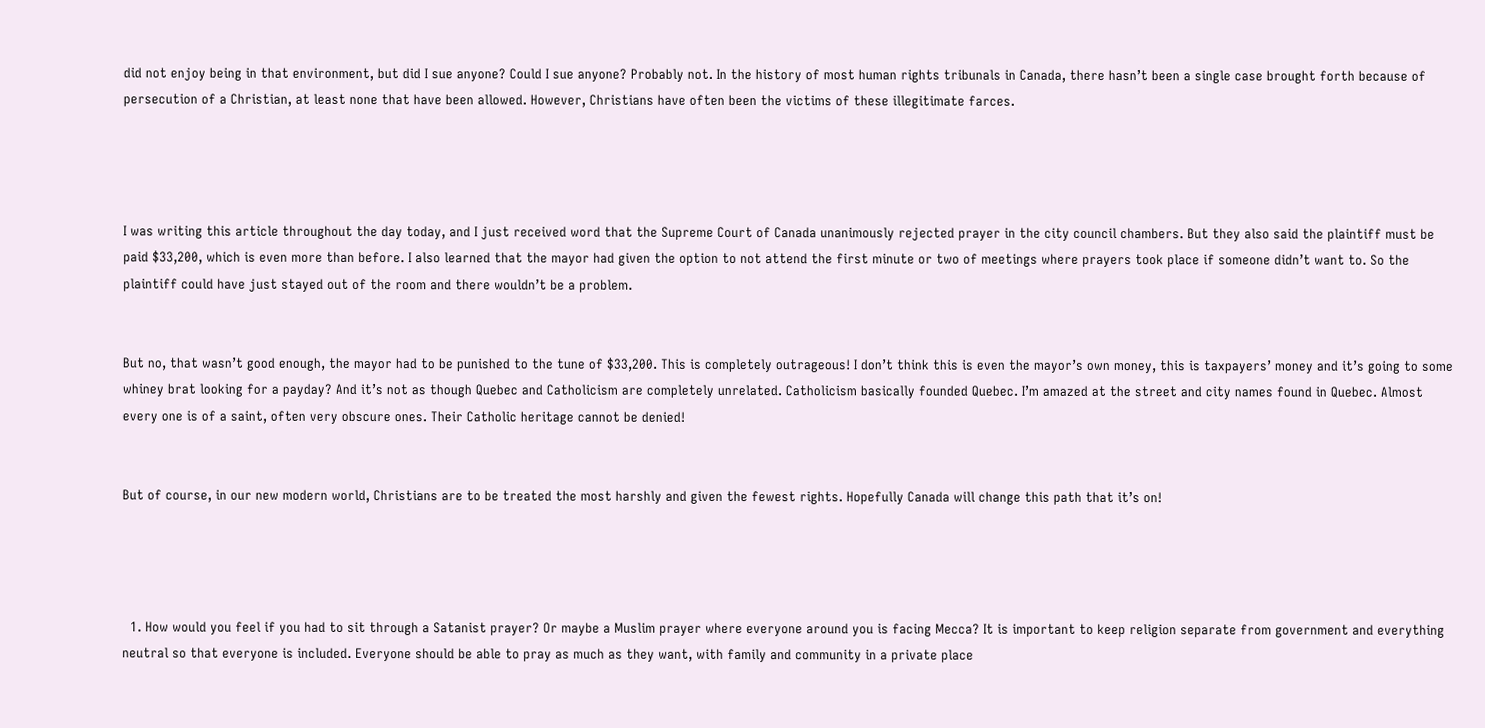did not enjoy being in that environment, but did I sue anyone? Could I sue anyone? Probably not. In the history of most human rights tribunals in Canada, there hasn’t been a single case brought forth because of persecution of a Christian, at least none that have been allowed. However, Christians have often been the victims of these illegitimate farces.




I was writing this article throughout the day today, and I just received word that the Supreme Court of Canada unanimously rejected prayer in the city council chambers. But they also said the plaintiff must be paid $33,200, which is even more than before. I also learned that the mayor had given the option to not attend the first minute or two of meetings where prayers took place if someone didn’t want to. So the plaintiff could have just stayed out of the room and there wouldn’t be a problem.


But no, that wasn’t good enough, the mayor had to be punished to the tune of $33,200. This is completely outrageous! I don’t think this is even the mayor’s own money, this is taxpayers’ money and it’s going to some whiney brat looking for a payday? And it’s not as though Quebec and Catholicism are completely unrelated. Catholicism basically founded Quebec. I’m amazed at the street and city names found in Quebec. Almost every one is of a saint, often very obscure ones. Their Catholic heritage cannot be denied!


But of course, in our new modern world, Christians are to be treated the most harshly and given the fewest rights. Hopefully Canada will change this path that it’s on!




  1. How would you feel if you had to sit through a Satanist prayer? Or maybe a Muslim prayer where everyone around you is facing Mecca? It is important to keep religion separate from government and everything neutral so that everyone is included. Everyone should be able to pray as much as they want, with family and community in a private place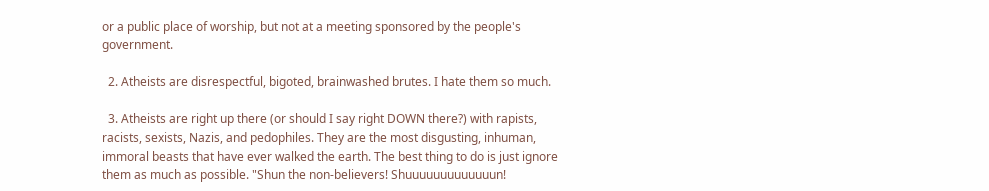or a public place of worship, but not at a meeting sponsored by the people's government.

  2. Atheists are disrespectful, bigoted, brainwashed brutes. I hate them so much.

  3. Atheists are right up there (or should I say right DOWN there?) with rapists, racists, sexists, Nazis, and pedophiles. They are the most disgusting, inhuman, immoral beasts that have ever walked the earth. The best thing to do is just ignore them as much as possible. "Shun the non-believers! Shuuuuuuuuuuuuun!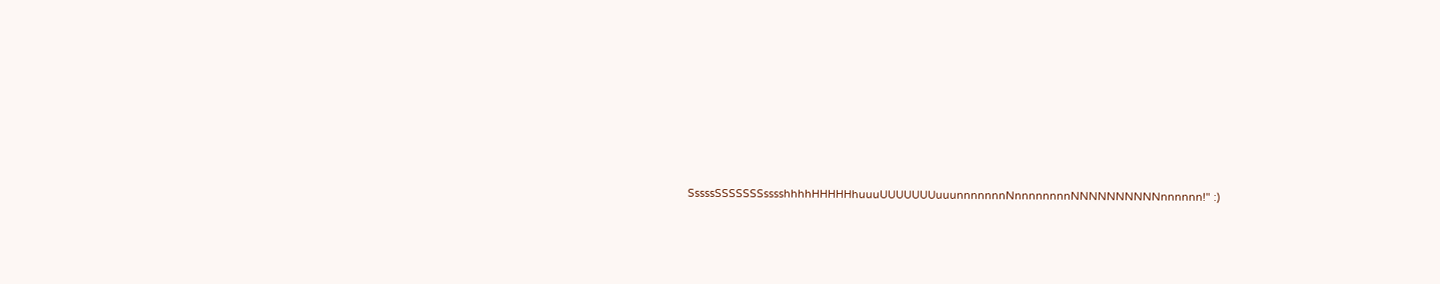SssssSSSSSSSsssshhhhHHHHHhuuuUUUUUUUuuunnnnnnnNnnnnnnnnNNNNNNNNNNnnnnnn!" :)